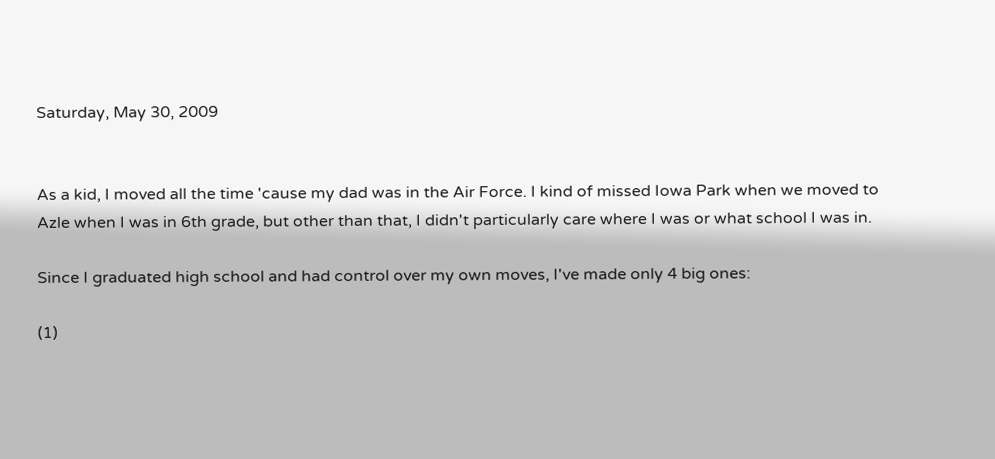Saturday, May 30, 2009


As a kid, I moved all the time 'cause my dad was in the Air Force. I kind of missed Iowa Park when we moved to Azle when I was in 6th grade, but other than that, I didn't particularly care where I was or what school I was in.

Since I graduated high school and had control over my own moves, I've made only 4 big ones:

(1)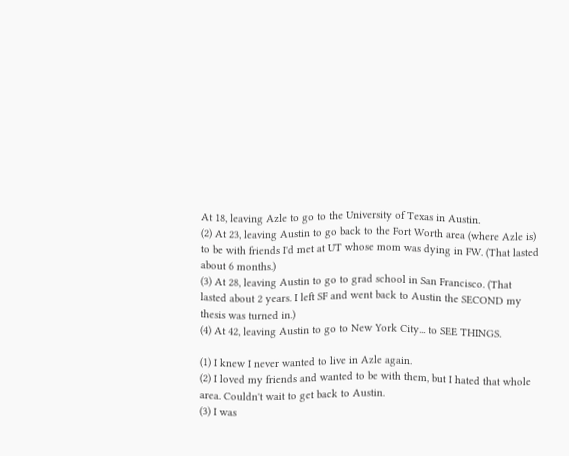At 18, leaving Azle to go to the University of Texas in Austin.
(2) At 23, leaving Austin to go back to the Fort Worth area (where Azle is) to be with friends I'd met at UT whose mom was dying in FW. (That lasted about 6 months.)
(3) At 28, leaving Austin to go to grad school in San Francisco. (That lasted about 2 years. I left SF and went back to Austin the SECOND my thesis was turned in.)
(4) At 42, leaving Austin to go to New York City... to SEE THINGS.

(1) I knew I never wanted to live in Azle again.
(2) I loved my friends and wanted to be with them, but I hated that whole area. Couldn't wait to get back to Austin.
(3) I was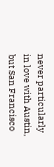never particularly in love with Austin, but San Francisco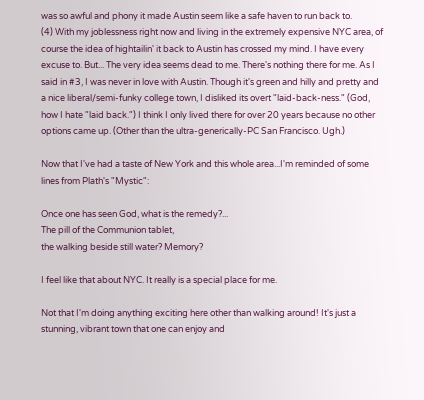was so awful and phony it made Austin seem like a safe haven to run back to.
(4) With my joblessness right now and living in the extremely expensive NYC area, of course the idea of hightailin' it back to Austin has crossed my mind. I have every excuse to. But... The very idea seems dead to me. There's nothing there for me. As I said in #3, I was never in love with Austin. Though it's green and hilly and pretty and a nice liberal/semi-funky college town, I disliked its overt "laid-back-ness." (God, how I hate "laid back.") I think I only lived there for over 20 years because no other options came up. (Other than the ultra-generically-PC San Francisco. Ugh.)

Now that I've had a taste of New York and this whole area...I'm reminded of some lines from Plath's "Mystic":

Once one has seen God, what is the remedy?...
The pill of the Communion tablet,
the walking beside still water? Memory?

I feel like that about NYC. It really is a special place for me.

Not that I'm doing anything exciting here other than walking around! It's just a stunning, vibrant town that one can enjoy and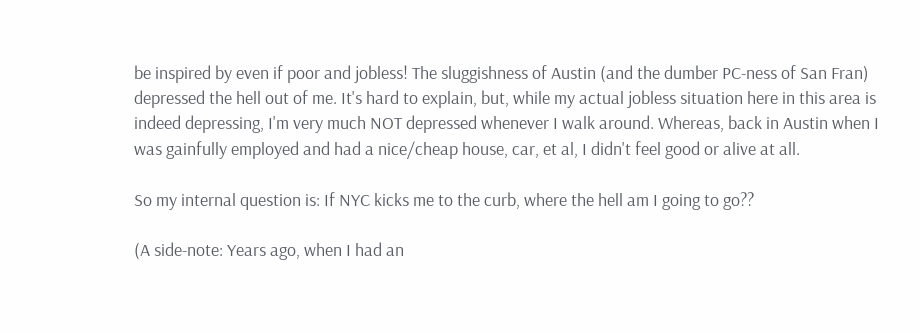be inspired by even if poor and jobless! The sluggishness of Austin (and the dumber PC-ness of San Fran) depressed the hell out of me. It's hard to explain, but, while my actual jobless situation here in this area is indeed depressing, I'm very much NOT depressed whenever I walk around. Whereas, back in Austin when I was gainfully employed and had a nice/cheap house, car, et al, I didn't feel good or alive at all.

So my internal question is: If NYC kicks me to the curb, where the hell am I going to go??

(A side-note: Years ago, when I had an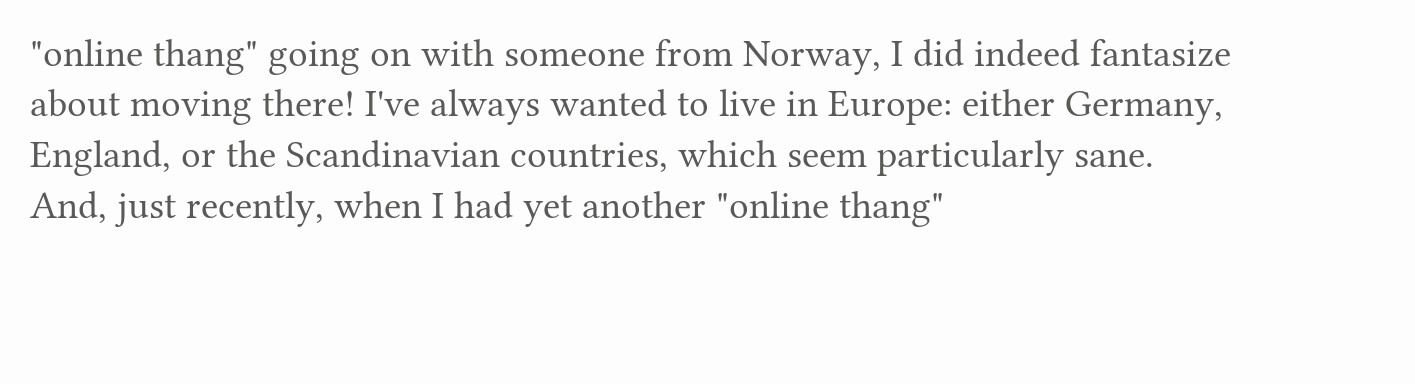"online thang" going on with someone from Norway, I did indeed fantasize about moving there! I've always wanted to live in Europe: either Germany, England, or the Scandinavian countries, which seem particularly sane. And, just recently, when I had yet another "online thang"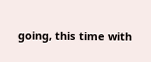going, this time with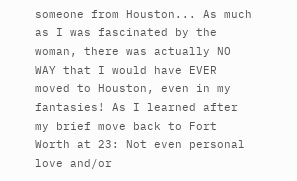someone from Houston... As much as I was fascinated by the woman, there was actually NO WAY that I would have EVER moved to Houston, even in my fantasies! As I learned after my brief move back to Fort Worth at 23: Not even personal love and/or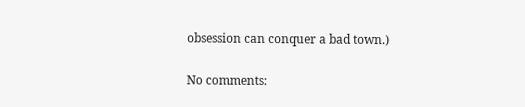obsession can conquer a bad town.)

No comments: